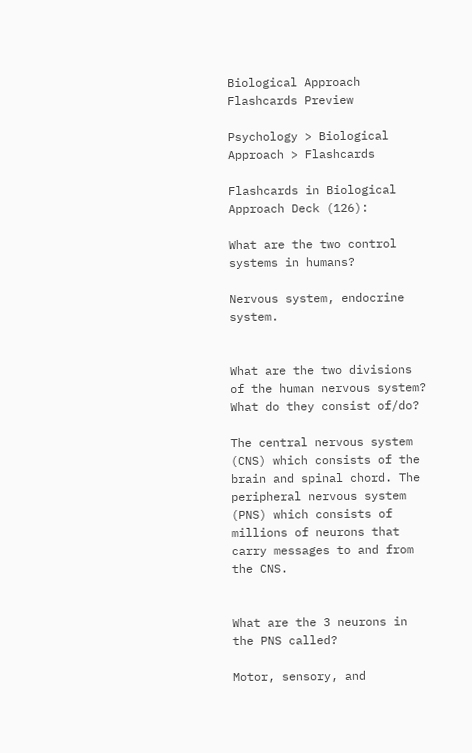Biological Approach Flashcards Preview

Psychology > Biological Approach > Flashcards

Flashcards in Biological Approach Deck (126):

What are the two control systems in humans?

Nervous system, endocrine system.


What are the two divisions of the human nervous system? What do they consist of/do?

The central nervous system (CNS) which consists of the brain and spinal chord. The peripheral nervous system (PNS) which consists of millions of neurons that carry messages to and from the CNS.


What are the 3 neurons in the PNS called?

Motor, sensory, and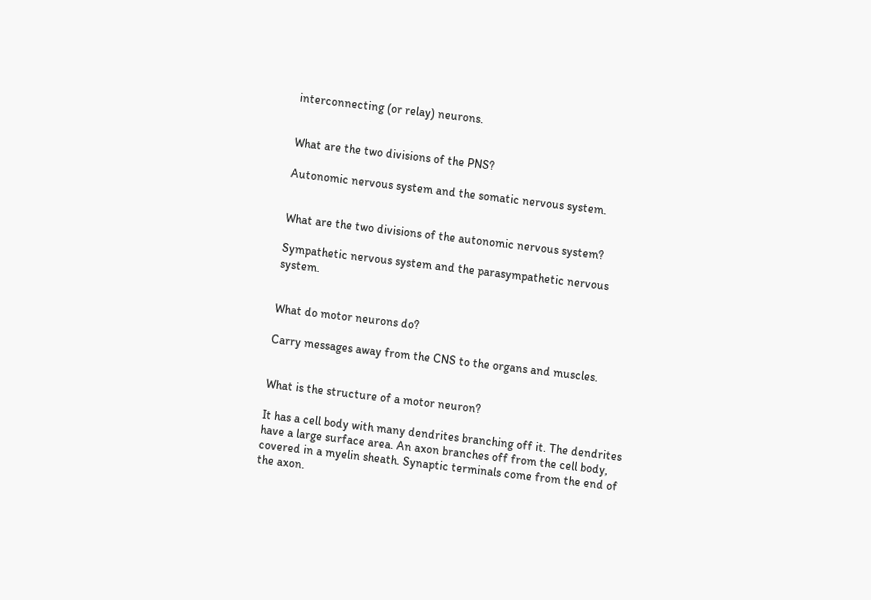interconnecting (or relay) neurons.


What are the two divisions of the PNS?

Autonomic nervous system and the somatic nervous system.


What are the two divisions of the autonomic nervous system?

Sympathetic nervous system and the parasympathetic nervous system.


What do motor neurons do?

Carry messages away from the CNS to the organs and muscles.


What is the structure of a motor neuron?

It has a cell body with many dendrites branching off it. The dendrites have a large surface area. An axon branches off from the cell body, covered in a myelin sheath. Synaptic terminals come from the end of the axon.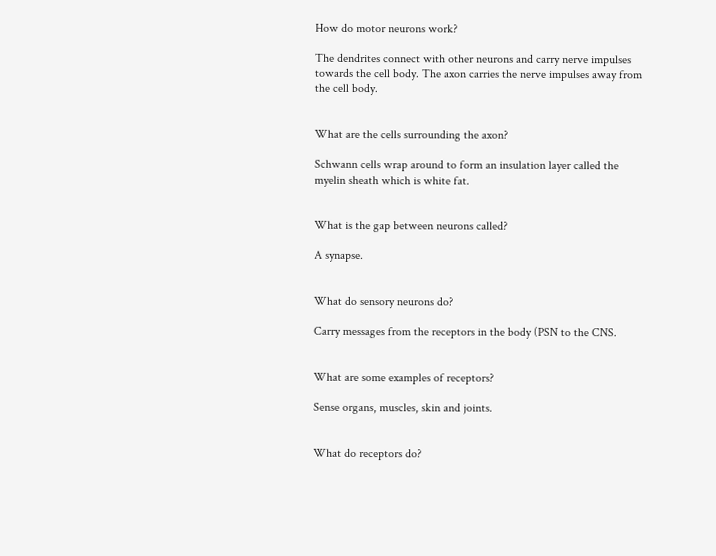How do motor neurons work?

The dendrites connect with other neurons and carry nerve impulses towards the cell body. The axon carries the nerve impulses away from the cell body.


What are the cells surrounding the axon?

Schwann cells wrap around to form an insulation layer called the myelin sheath which is white fat.


What is the gap between neurons called?

A synapse.


What do sensory neurons do?

Carry messages from the receptors in the body (PSN to the CNS.


What are some examples of receptors?

Sense organs, muscles, skin and joints.


What do receptors do?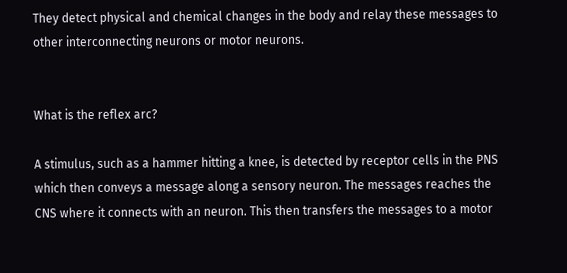They detect physical and chemical changes in the body and relay these messages to other interconnecting neurons or motor neurons.


What is the reflex arc?

A stimulus, such as a hammer hitting a knee, is detected by receptor cells in the PNS which then conveys a message along a sensory neuron. The messages reaches the CNS where it connects with an neuron. This then transfers the messages to a motor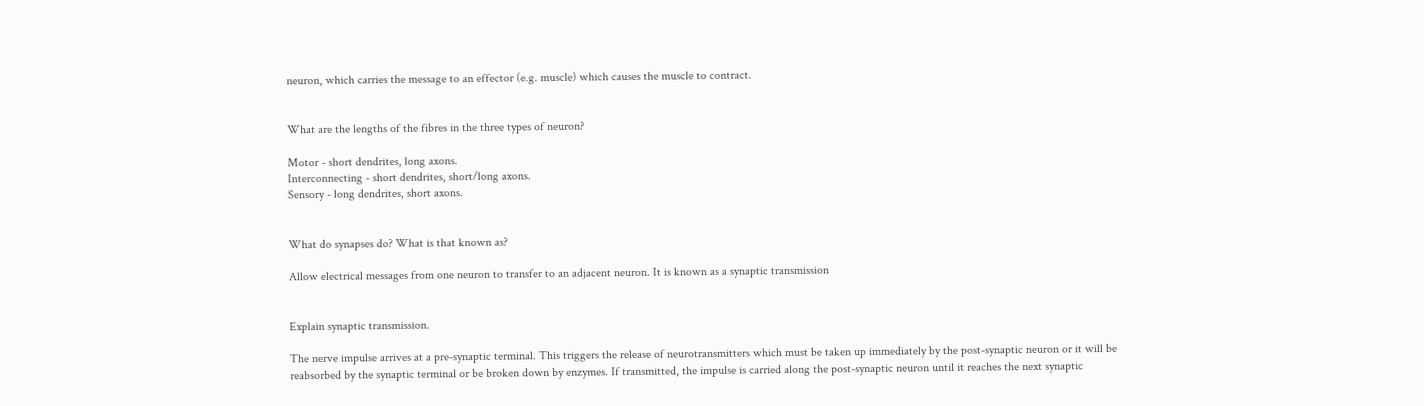neuron, which carries the message to an effector (e.g. muscle) which causes the muscle to contract.


What are the lengths of the fibres in the three types of neuron?

Motor - short dendrites, long axons.
Interconnecting - short dendrites, short/long axons.
Sensory - long dendrites, short axons.


What do synapses do? What is that known as?

Allow electrical messages from one neuron to transfer to an adjacent neuron. It is known as a synaptic transmission


Explain synaptic transmission.

The nerve impulse arrives at a pre-synaptic terminal. This triggers the release of neurotransmitters which must be taken up immediately by the post-synaptic neuron or it will be reabsorbed by the synaptic terminal or be broken down by enzymes. If transmitted, the impulse is carried along the post-synaptic neuron until it reaches the next synaptic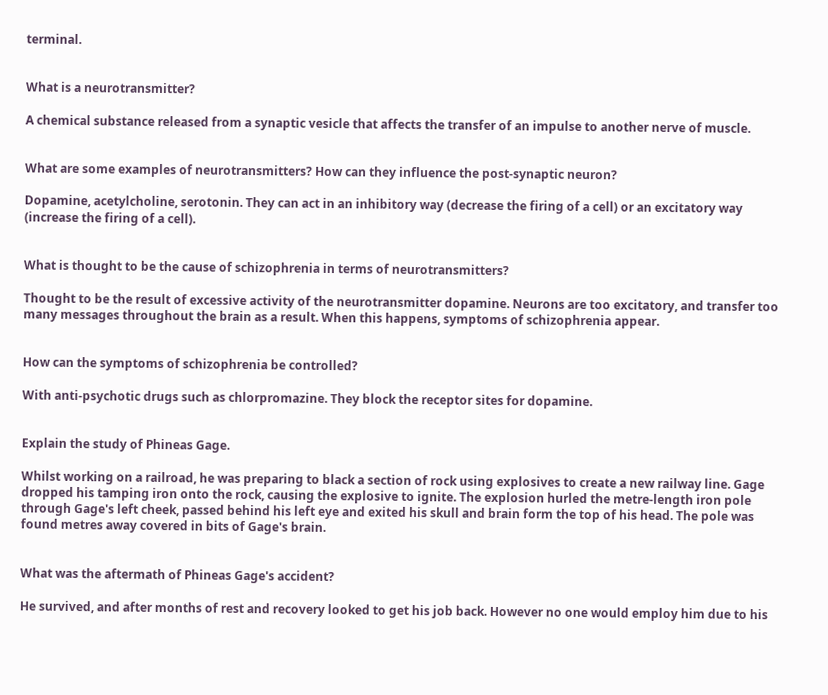terminal.


What is a neurotransmitter?

A chemical substance released from a synaptic vesicle that affects the transfer of an impulse to another nerve of muscle.


What are some examples of neurotransmitters? How can they influence the post-synaptic neuron?

Dopamine, acetylcholine, serotonin. They can act in an inhibitory way (decrease the firing of a cell) or an excitatory way (increase the firing of a cell).


What is thought to be the cause of schizophrenia in terms of neurotransmitters?

Thought to be the result of excessive activity of the neurotransmitter dopamine. Neurons are too excitatory, and transfer too many messages throughout the brain as a result. When this happens, symptoms of schizophrenia appear.


How can the symptoms of schizophrenia be controlled?

With anti-psychotic drugs such as chlorpromazine. They block the receptor sites for dopamine.


Explain the study of Phineas Gage.

Whilst working on a railroad, he was preparing to black a section of rock using explosives to create a new railway line. Gage dropped his tamping iron onto the rock, causing the explosive to ignite. The explosion hurled the metre-length iron pole through Gage's left cheek, passed behind his left eye and exited his skull and brain form the top of his head. The pole was found metres away covered in bits of Gage's brain.


What was the aftermath of Phineas Gage's accident?

He survived, and after months of rest and recovery looked to get his job back. However no one would employ him due to his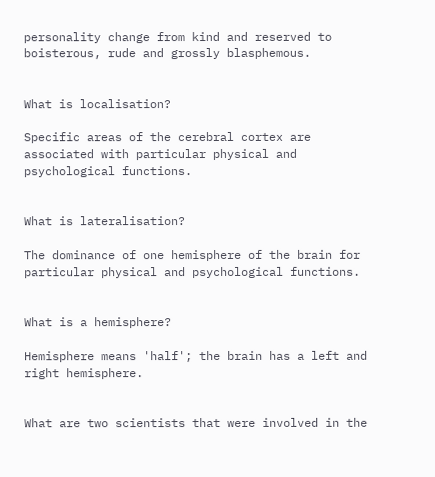personality change from kind and reserved to boisterous, rude and grossly blasphemous.


What is localisation?

Specific areas of the cerebral cortex are associated with particular physical and psychological functions.


What is lateralisation?

The dominance of one hemisphere of the brain for particular physical and psychological functions.


What is a hemisphere?

Hemisphere means 'half'; the brain has a left and right hemisphere.


What are two scientists that were involved in the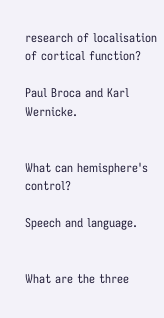research of localisation of cortical function?

Paul Broca and Karl Wernicke.


What can hemisphere's control?

Speech and language.


What are the three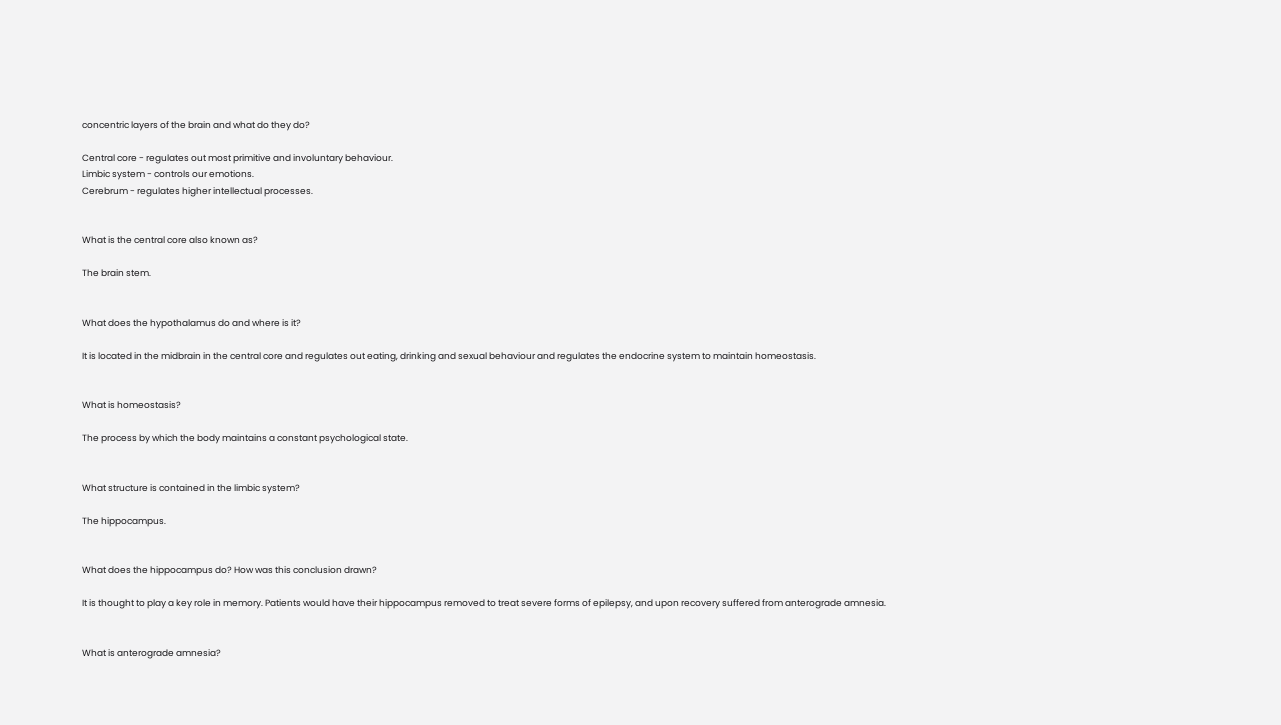concentric layers of the brain and what do they do?

Central core - regulates out most primitive and involuntary behaviour.
Limbic system - controls our emotions.
Cerebrum - regulates higher intellectual processes.


What is the central core also known as?

The brain stem.


What does the hypothalamus do and where is it?

It is located in the midbrain in the central core and regulates out eating, drinking and sexual behaviour and regulates the endocrine system to maintain homeostasis.


What is homeostasis?

The process by which the body maintains a constant psychological state.


What structure is contained in the limbic system?

The hippocampus.


What does the hippocampus do? How was this conclusion drawn?

It is thought to play a key role in memory. Patients would have their hippocampus removed to treat severe forms of epilepsy, and upon recovery suffered from anterograde amnesia.


What is anterograde amnesia?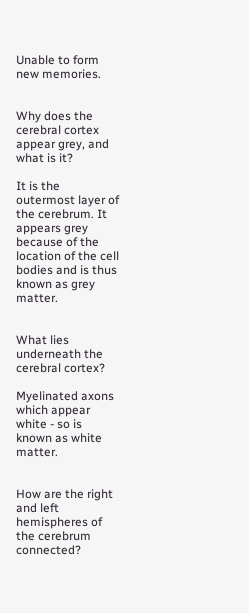Unable to form new memories.


Why does the cerebral cortex appear grey, and what is it?

It is the outermost layer of the cerebrum. It appears grey because of the location of the cell bodies and is thus known as grey matter.


What lies underneath the cerebral cortex?

Myelinated axons which appear white - so is known as white matter.


How are the right and left hemispheres of the cerebrum connected?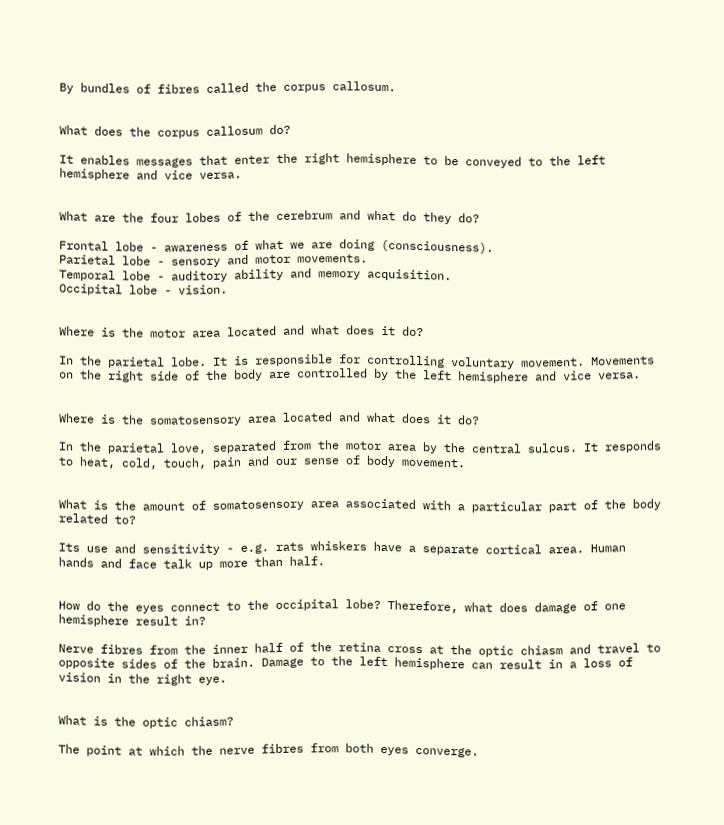By bundles of fibres called the corpus callosum.


What does the corpus callosum do?

It enables messages that enter the right hemisphere to be conveyed to the left hemisphere and vice versa.


What are the four lobes of the cerebrum and what do they do?

Frontal lobe - awareness of what we are doing (consciousness).
Parietal lobe - sensory and motor movements.
Temporal lobe - auditory ability and memory acquisition.
Occipital lobe - vision.


Where is the motor area located and what does it do?

In the parietal lobe. It is responsible for controlling voluntary movement. Movements on the right side of the body are controlled by the left hemisphere and vice versa.


Where is the somatosensory area located and what does it do?

In the parietal love, separated from the motor area by the central sulcus. It responds to heat, cold, touch, pain and our sense of body movement.


What is the amount of somatosensory area associated with a particular part of the body related to?

Its use and sensitivity - e.g. rats whiskers have a separate cortical area. Human hands and face talk up more than half.


How do the eyes connect to the occipital lobe? Therefore, what does damage of one hemisphere result in?

Nerve fibres from the inner half of the retina cross at the optic chiasm and travel to opposite sides of the brain. Damage to the left hemisphere can result in a loss of vision in the right eye.


What is the optic chiasm?

The point at which the nerve fibres from both eyes converge.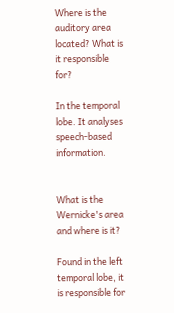Where is the auditory area located? What is it responsible for?

In the temporal lobe. It analyses speech-based information.


What is the Wernicke's area and where is it?

Found in the left temporal lobe, it is responsible for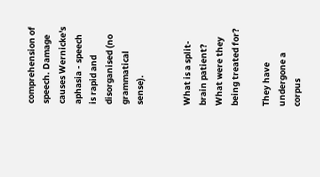comprehension of speech. Damage causes Wernicke's aphasia - speech is rapid and disorganised (no grammatical sense).


What is a split-brain patient? What were they being treated for?

They have undergone a corpus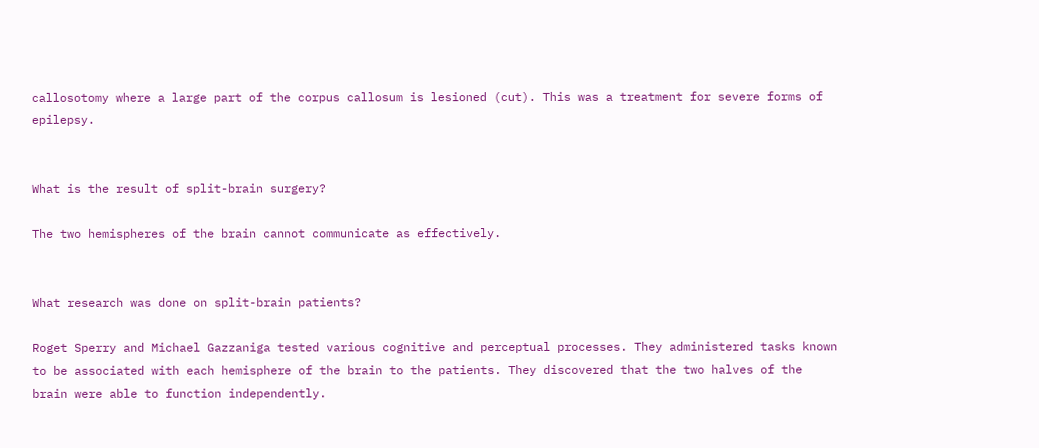callosotomy where a large part of the corpus callosum is lesioned (cut). This was a treatment for severe forms of epilepsy.


What is the result of split-brain surgery?

The two hemispheres of the brain cannot communicate as effectively.


What research was done on split-brain patients?

Roget Sperry and Michael Gazzaniga tested various cognitive and perceptual processes. They administered tasks known to be associated with each hemisphere of the brain to the patients. They discovered that the two halves of the brain were able to function independently.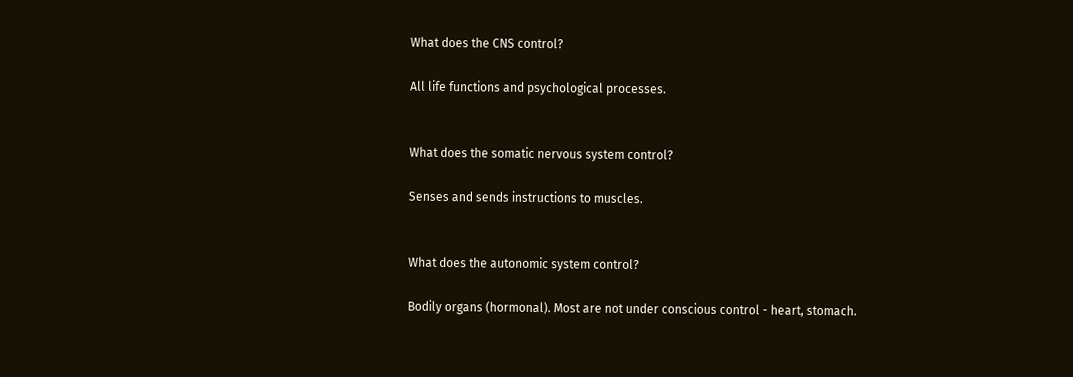What does the CNS control?

All life functions and psychological processes.


What does the somatic nervous system control?

Senses and sends instructions to muscles.


What does the autonomic system control?

Bodily organs (hormonal). Most are not under conscious control - heart, stomach.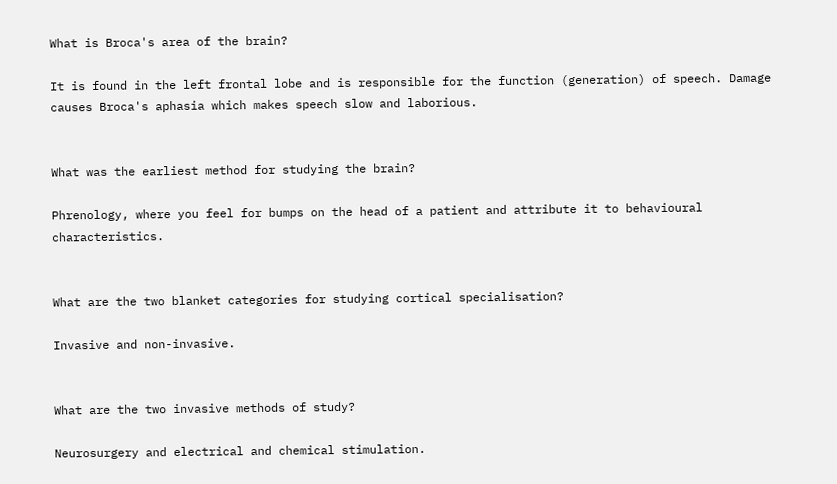What is Broca's area of the brain?

It is found in the left frontal lobe and is responsible for the function (generation) of speech. Damage causes Broca's aphasia which makes speech slow and laborious.


What was the earliest method for studying the brain?

Phrenology, where you feel for bumps on the head of a patient and attribute it to behavioural characteristics.


What are the two blanket categories for studying cortical specialisation?

Invasive and non-invasive.


What are the two invasive methods of study?

Neurosurgery and electrical and chemical stimulation.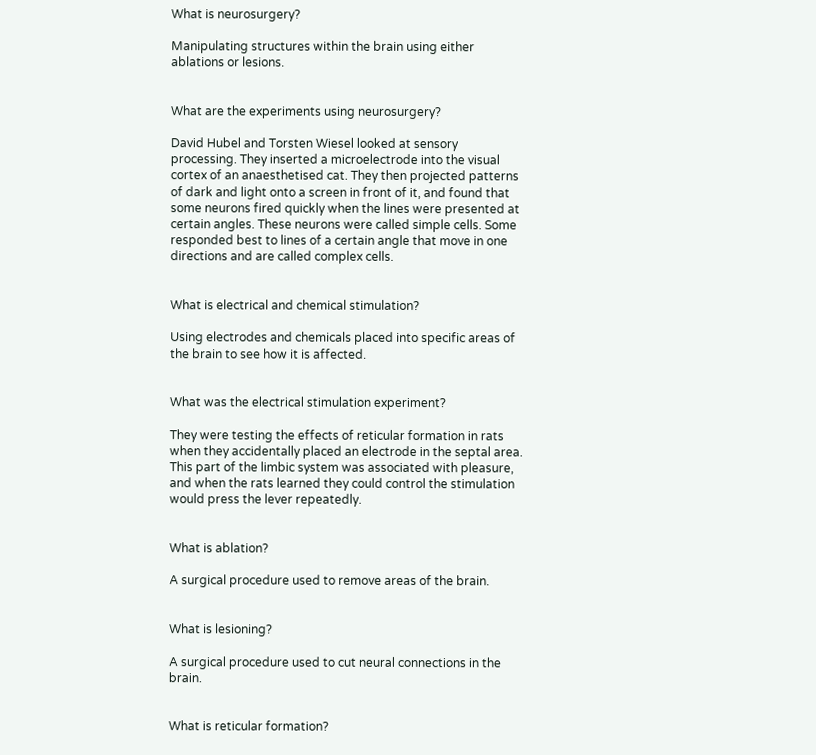What is neurosurgery?

Manipulating structures within the brain using either ablations or lesions.


What are the experiments using neurosurgery?

David Hubel and Torsten Wiesel looked at sensory processing. They inserted a microelectrode into the visual cortex of an anaesthetised cat. They then projected patterns of dark and light onto a screen in front of it, and found that some neurons fired quickly when the lines were presented at certain angles. These neurons were called simple cells. Some responded best to lines of a certain angle that move in one directions and are called complex cells.


What is electrical and chemical stimulation?

Using electrodes and chemicals placed into specific areas of the brain to see how it is affected.


What was the electrical stimulation experiment?

They were testing the effects of reticular formation in rats when they accidentally placed an electrode in the septal area. This part of the limbic system was associated with pleasure, and when the rats learned they could control the stimulation would press the lever repeatedly.


What is ablation?

A surgical procedure used to remove areas of the brain.


What is lesioning?

A surgical procedure used to cut neural connections in the brain.


What is reticular formation?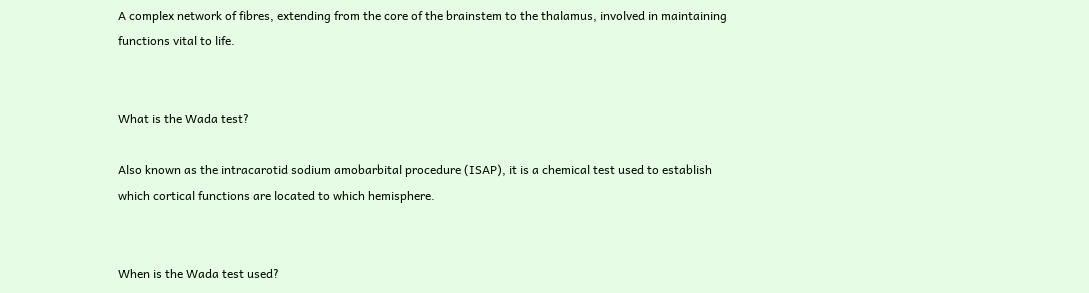A complex network of fibres, extending from the core of the brainstem to the thalamus, involved in maintaining functions vital to life.


What is the Wada test?

Also known as the intracarotid sodium amobarbital procedure (ISAP), it is a chemical test used to establish which cortical functions are located to which hemisphere.


When is the Wada test used?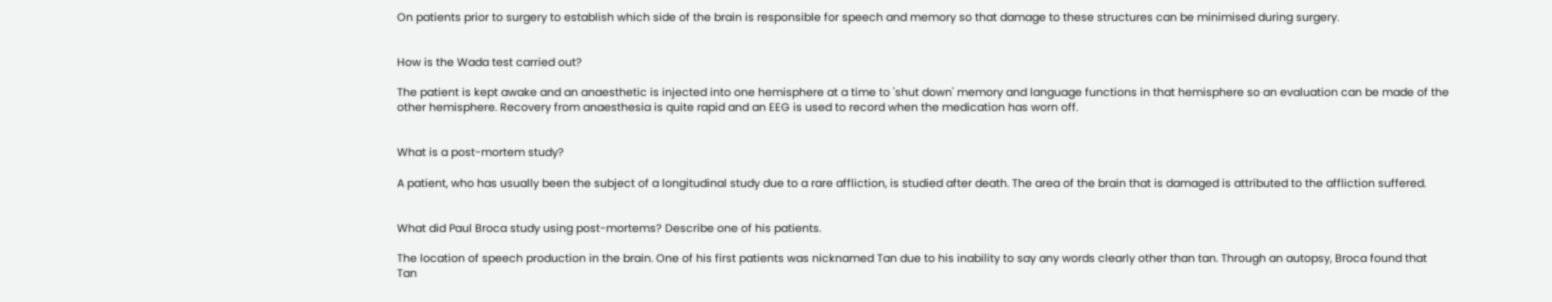On patients prior to surgery to establish which side of the brain is responsible for speech and memory so that damage to these structures can be minimised during surgery.


How is the Wada test carried out?

The patient is kept awake and an anaesthetic is injected into one hemisphere at a time to 'shut down' memory and language functions in that hemisphere so an evaluation can be made of the other hemisphere. Recovery from anaesthesia is quite rapid and an EEG is used to record when the medication has worn off.


What is a post-mortem study?

A patient, who has usually been the subject of a longitudinal study due to a rare affliction, is studied after death. The area of the brain that is damaged is attributed to the affliction suffered.


What did Paul Broca study using post-mortems? Describe one of his patients.

The location of speech production in the brain. One of his first patients was nicknamed Tan due to his inability to say any words clearly other than tan. Through an autopsy, Broca found that Tan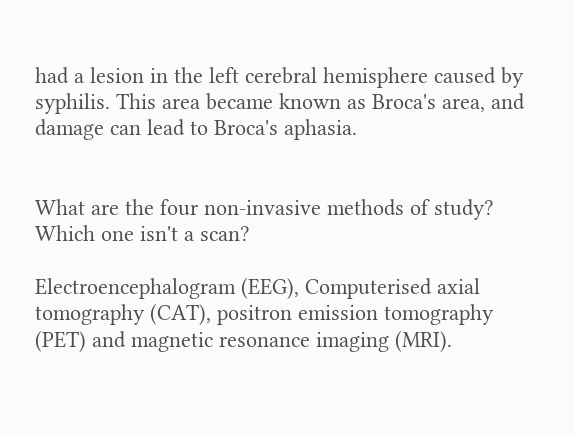had a lesion in the left cerebral hemisphere caused by syphilis. This area became known as Broca's area, and damage can lead to Broca's aphasia.


What are the four non-invasive methods of study? Which one isn't a scan?

Electroencephalogram (EEG), Computerised axial tomography (CAT), positron emission tomography (PET) and magnetic resonance imaging (MRI).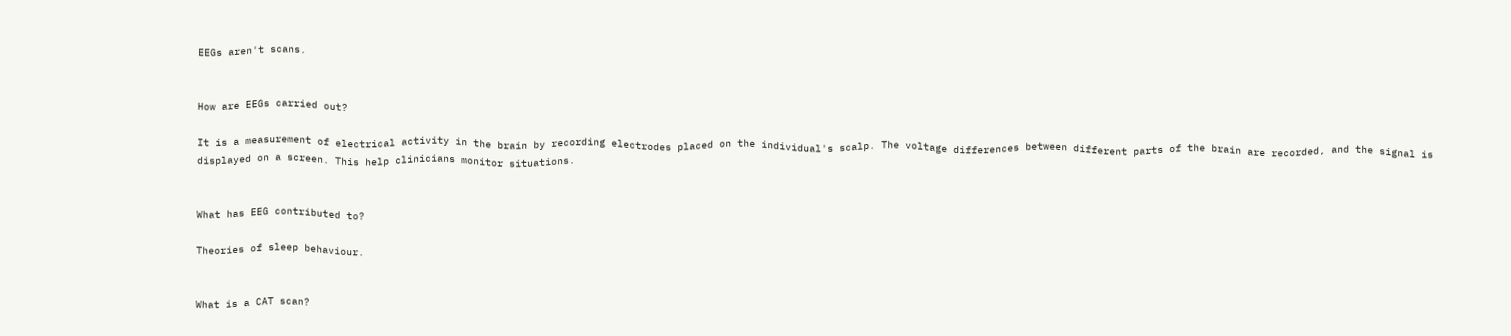EEGs aren't scans.


How are EEGs carried out?

It is a measurement of electrical activity in the brain by recording electrodes placed on the individual's scalp. The voltage differences between different parts of the brain are recorded, and the signal is displayed on a screen. This help clinicians monitor situations.


What has EEG contributed to?

Theories of sleep behaviour.


What is a CAT scan?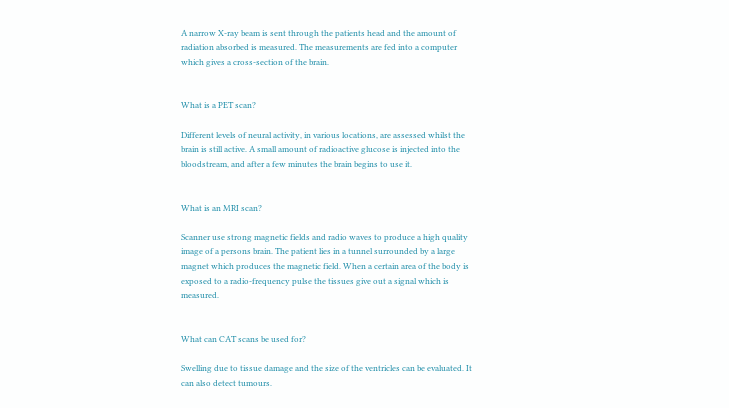A narrow X-ray beam is sent through the patients head and the amount of radiation absorbed is measured. The measurements are fed into a computer which gives a cross-section of the brain.


What is a PET scan?

Different levels of neural activity, in various locations, are assessed whilst the brain is still active. A small amount of radioactive glucose is injected into the bloodstream, and after a few minutes the brain begins to use it.


What is an MRI scan?

Scanner use strong magnetic fields and radio waves to produce a high quality image of a persons brain. The patient lies in a tunnel surrounded by a large magnet which produces the magnetic field. When a certain area of the body is exposed to a radio-frequency pulse the tissues give out a signal which is measured.


What can CAT scans be used for?

Swelling due to tissue damage and the size of the ventricles can be evaluated. It can also detect tumours.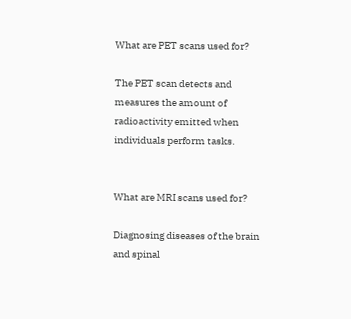What are PET scans used for?

The PET scan detects and measures the amount of radioactivity emitted when individuals perform tasks.


What are MRI scans used for?

Diagnosing diseases of the brain and spinal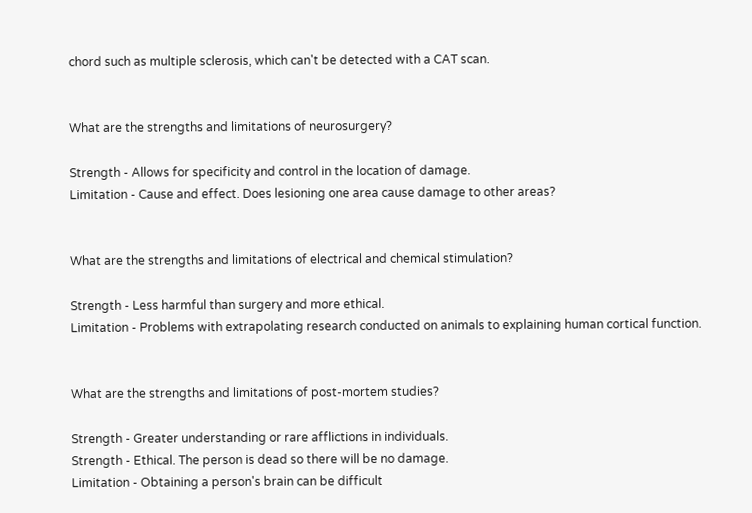chord such as multiple sclerosis, which can't be detected with a CAT scan.


What are the strengths and limitations of neurosurgery?

Strength - Allows for specificity and control in the location of damage.
Limitation - Cause and effect. Does lesioning one area cause damage to other areas?


What are the strengths and limitations of electrical and chemical stimulation?

Strength - Less harmful than surgery and more ethical.
Limitation - Problems with extrapolating research conducted on animals to explaining human cortical function.


What are the strengths and limitations of post-mortem studies?

Strength - Greater understanding or rare afflictions in individuals.
Strength - Ethical. The person is dead so there will be no damage.
Limitation - Obtaining a person's brain can be difficult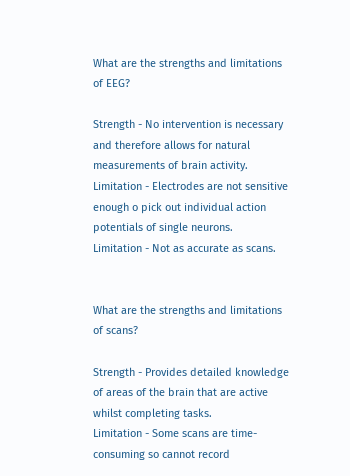What are the strengths and limitations of EEG?

Strength - No intervention is necessary and therefore allows for natural measurements of brain activity.
Limitation - Electrodes are not sensitive enough o pick out individual action potentials of single neurons.
Limitation - Not as accurate as scans.


What are the strengths and limitations of scans?

Strength - Provides detailed knowledge of areas of the brain that are active whilst completing tasks.
Limitation - Some scans are time-consuming so cannot record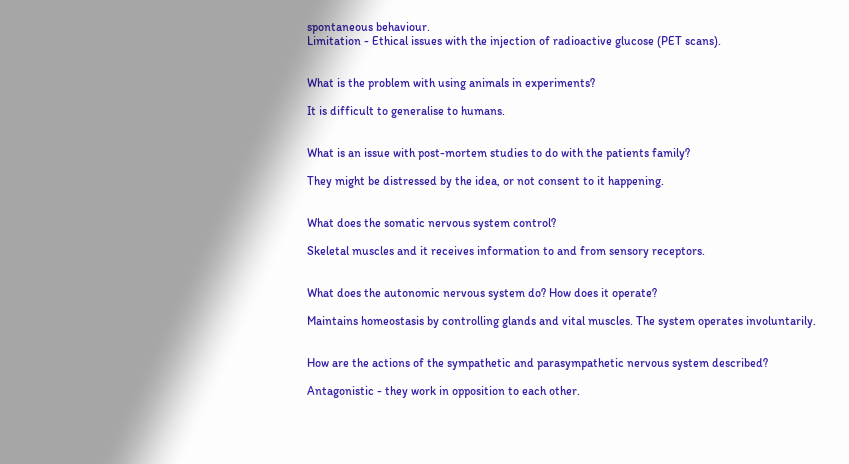spontaneous behaviour.
Limitation - Ethical issues with the injection of radioactive glucose (PET scans).


What is the problem with using animals in experiments?

It is difficult to generalise to humans.


What is an issue with post-mortem studies to do with the patients family?

They might be distressed by the idea, or not consent to it happening.


What does the somatic nervous system control?

Skeletal muscles and it receives information to and from sensory receptors.


What does the autonomic nervous system do? How does it operate?

Maintains homeostasis by controlling glands and vital muscles. The system operates involuntarily.


How are the actions of the sympathetic and parasympathetic nervous system described?

Antagonistic - they work in opposition to each other.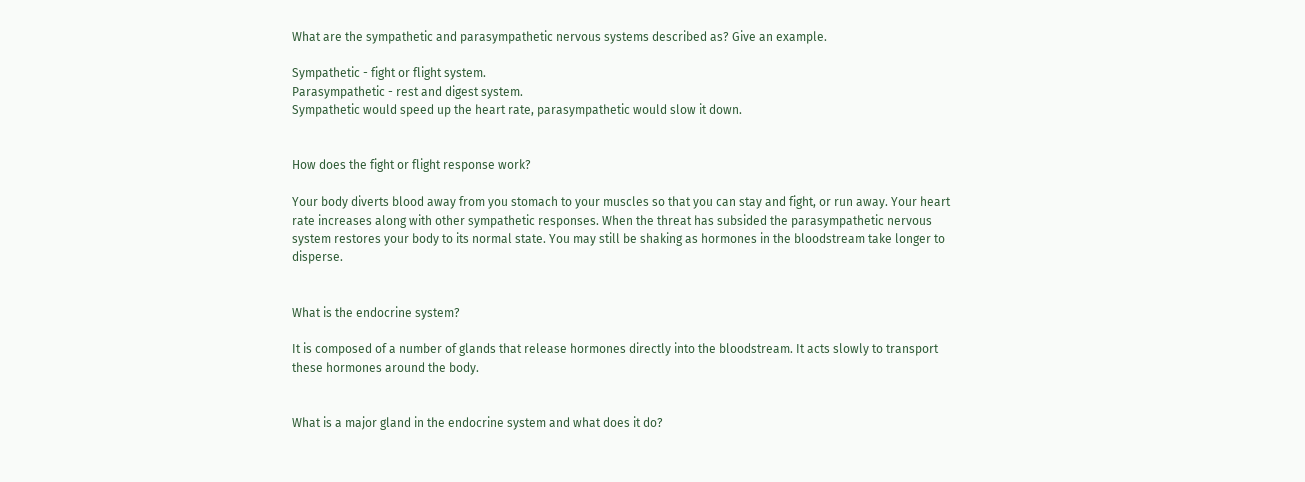What are the sympathetic and parasympathetic nervous systems described as? Give an example.

Sympathetic - fight or flight system.
Parasympathetic - rest and digest system.
Sympathetic would speed up the heart rate, parasympathetic would slow it down.


How does the fight or flight response work?

Your body diverts blood away from you stomach to your muscles so that you can stay and fight, or run away. Your heart rate increases along with other sympathetic responses. When the threat has subsided the parasympathetic nervous system restores your body to its normal state. You may still be shaking as hormones in the bloodstream take longer to disperse.


What is the endocrine system?

It is composed of a number of glands that release hormones directly into the bloodstream. It acts slowly to transport these hormones around the body.


What is a major gland in the endocrine system and what does it do?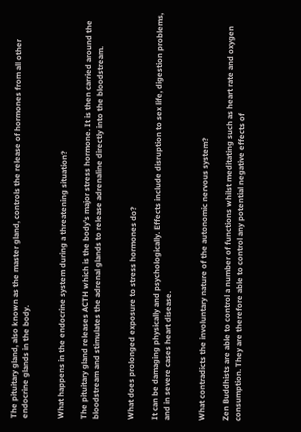The pituitary gland, also known as the master gland, controls the release of hormones from all other endocrine glands in the body.


What happens in the endocrine system during a threatening situation?

The pituitary gland releases ACTH which is the body's major stress hormone. It is then carried around the bloodstream and stimulates the adrenal glands to release adrenaline directly into the bloodstream.


What does prolonged exposure to stress hormones do?

It can be damaging physically and psychologically. Effects include disruption to sex life, digestion problems, and in severe cases heart disease.


What contradicts the involuntary nature of the autonomic nervous system?

Zen Buddhists are able to control a number of functions whilst meditating such as heart rate and oxygen consumption. They are therefore able to control any potential negative effects of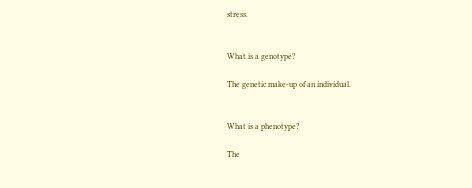stress.


What is a genotype?

The genetic make-up of an individual.


What is a phenotype?

The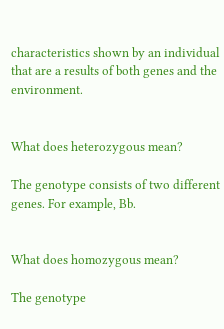characteristics shown by an individual that are a results of both genes and the environment.


What does heterozygous mean?

The genotype consists of two different genes. For example, Bb.


What does homozygous mean?

The genotype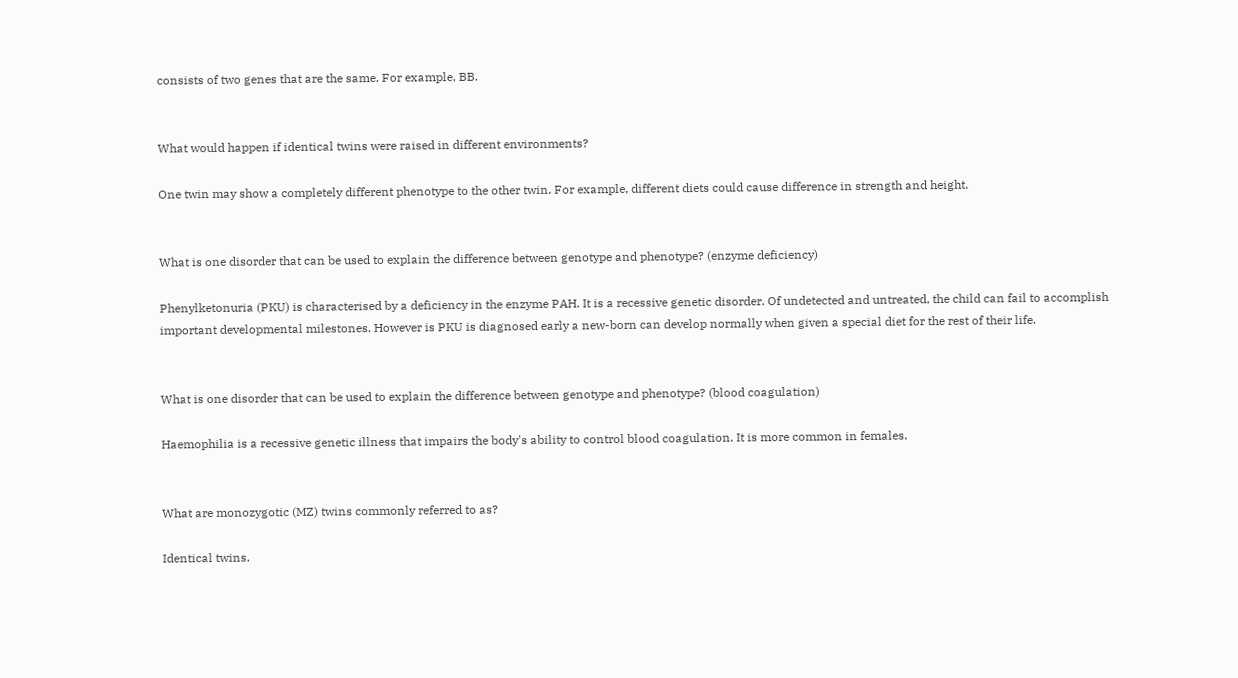consists of two genes that are the same. For example, BB.


What would happen if identical twins were raised in different environments?

One twin may show a completely different phenotype to the other twin. For example, different diets could cause difference in strength and height.


What is one disorder that can be used to explain the difference between genotype and phenotype? (enzyme deficiency)

Phenylketonuria (PKU) is characterised by a deficiency in the enzyme PAH. It is a recessive genetic disorder. Of undetected and untreated, the child can fail to accomplish important developmental milestones. However is PKU is diagnosed early a new-born can develop normally when given a special diet for the rest of their life.


What is one disorder that can be used to explain the difference between genotype and phenotype? (blood coagulation)

Haemophilia is a recessive genetic illness that impairs the body's ability to control blood coagulation. It is more common in females.


What are monozygotic (MZ) twins commonly referred to as?

Identical twins.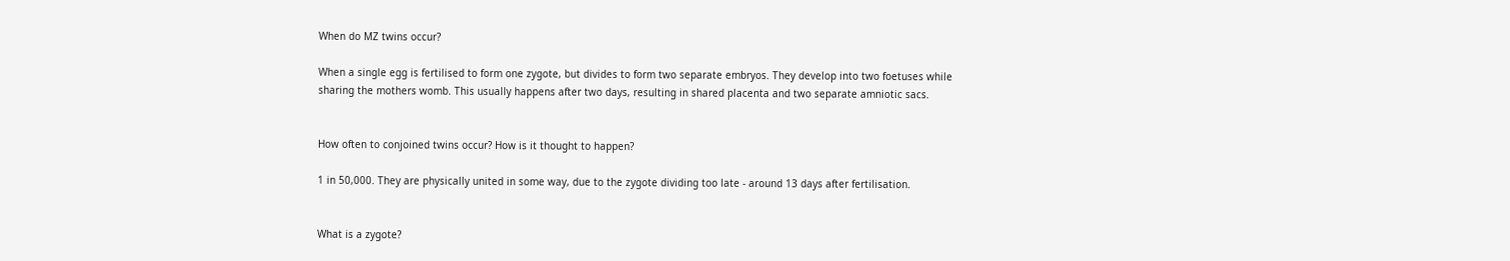When do MZ twins occur?

When a single egg is fertilised to form one zygote, but divides to form two separate embryos. They develop into two foetuses while sharing the mothers womb. This usually happens after two days, resulting in shared placenta and two separate amniotic sacs.


How often to conjoined twins occur? How is it thought to happen?

1 in 50,000. They are physically united in some way, due to the zygote dividing too late - around 13 days after fertilisation.


What is a zygote?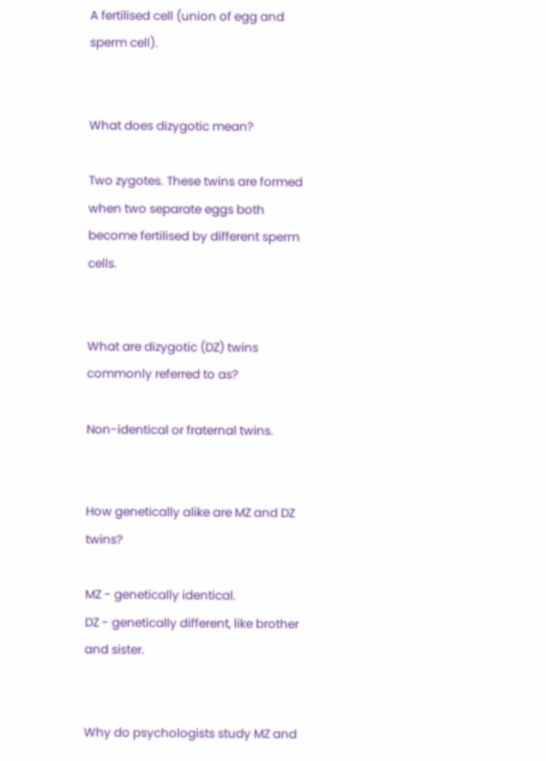A fertilised cell (union of egg and sperm cell).


What does dizygotic mean?

Two zygotes. These twins are formed when two separate eggs both become fertilised by different sperm cells.


What are dizygotic (DZ) twins commonly referred to as?

Non-identical or fraternal twins.


How genetically alike are MZ and DZ twins?

MZ - genetically identical.
DZ - genetically different, like brother and sister.


Why do psychologists study MZ and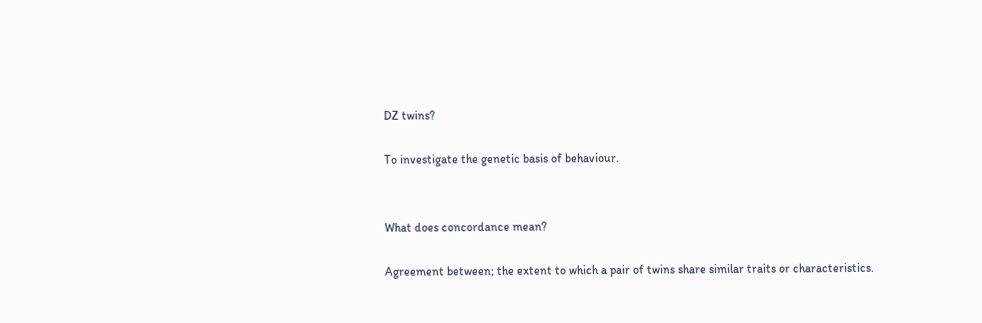DZ twins?

To investigate the genetic basis of behaviour.


What does concordance mean?

Agreement between; the extent to which a pair of twins share similar traits or characteristics.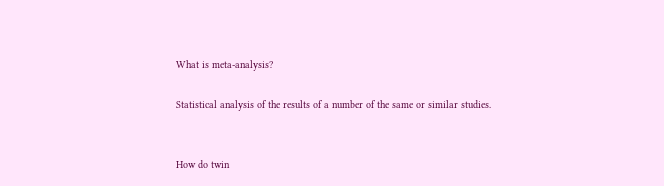What is meta-analysis?

Statistical analysis of the results of a number of the same or similar studies.


How do twin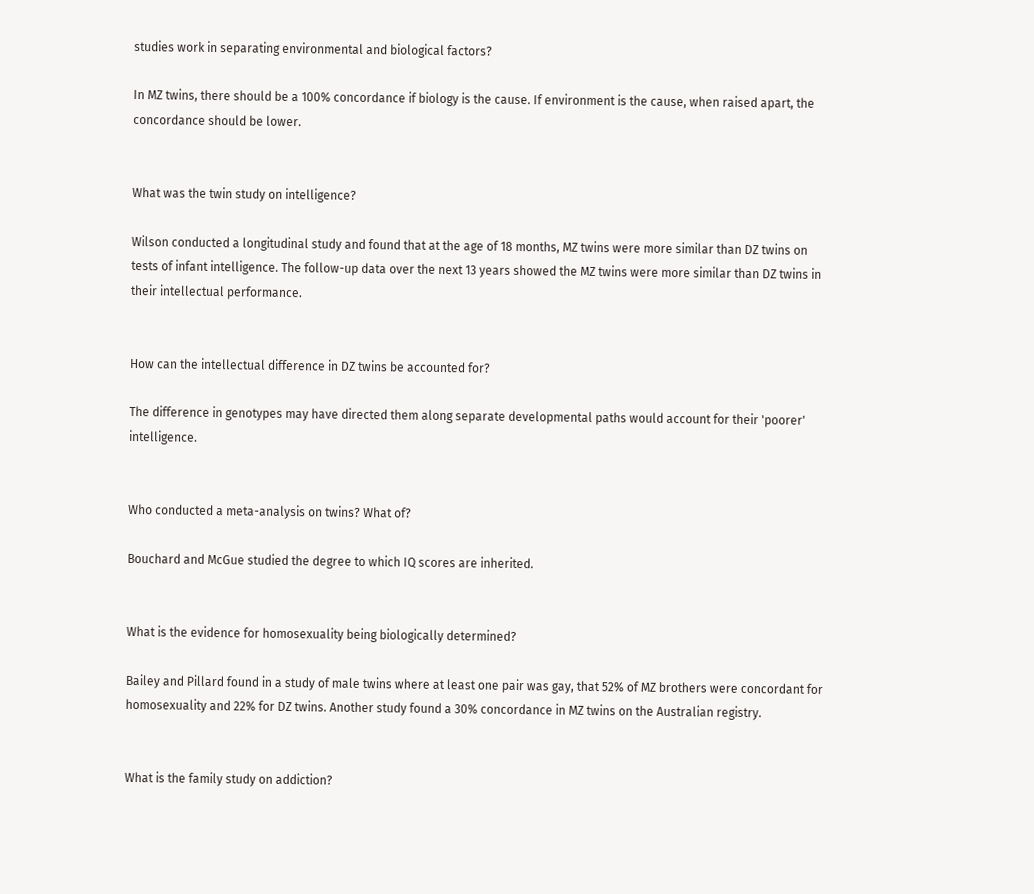studies work in separating environmental and biological factors?

In MZ twins, there should be a 100% concordance if biology is the cause. If environment is the cause, when raised apart, the concordance should be lower.


What was the twin study on intelligence?

Wilson conducted a longitudinal study and found that at the age of 18 months, MZ twins were more similar than DZ twins on tests of infant intelligence. The follow-up data over the next 13 years showed the MZ twins were more similar than DZ twins in their intellectual performance.


How can the intellectual difference in DZ twins be accounted for?

The difference in genotypes may have directed them along separate developmental paths would account for their 'poorer' intelligence.


Who conducted a meta-analysis on twins? What of?

Bouchard and McGue studied the degree to which IQ scores are inherited.


What is the evidence for homosexuality being biologically determined?

Bailey and Pillard found in a study of male twins where at least one pair was gay, that 52% of MZ brothers were concordant for homosexuality and 22% for DZ twins. Another study found a 30% concordance in MZ twins on the Australian registry.


What is the family study on addiction?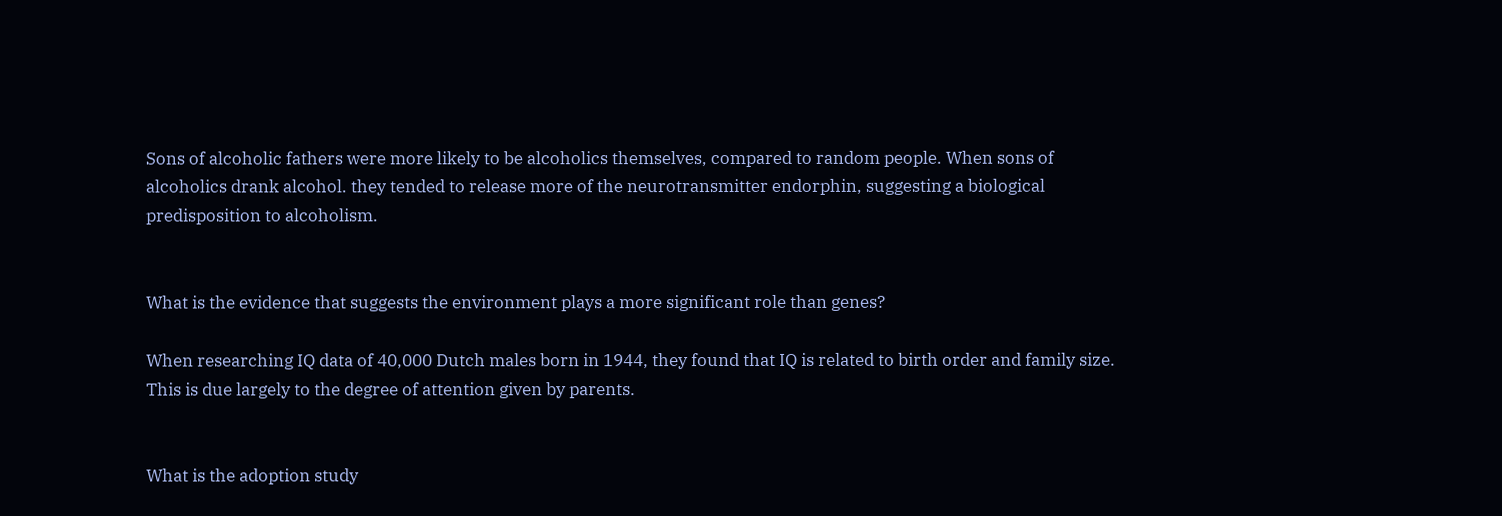Sons of alcoholic fathers were more likely to be alcoholics themselves, compared to random people. When sons of alcoholics drank alcohol. they tended to release more of the neurotransmitter endorphin, suggesting a biological predisposition to alcoholism.


What is the evidence that suggests the environment plays a more significant role than genes?

When researching IQ data of 40,000 Dutch males born in 1944, they found that IQ is related to birth order and family size. This is due largely to the degree of attention given by parents.


What is the adoption study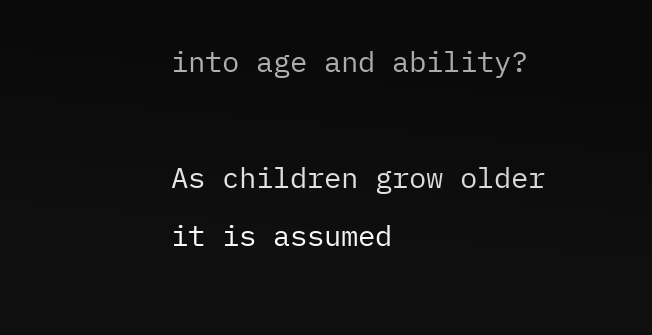into age and ability?

As children grow older it is assumed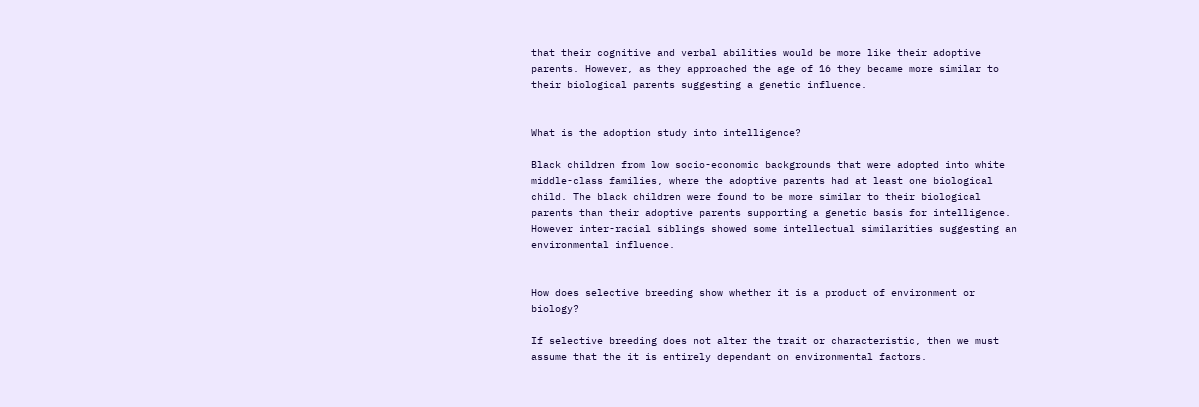that their cognitive and verbal abilities would be more like their adoptive parents. However, as they approached the age of 16 they became more similar to their biological parents suggesting a genetic influence.


What is the adoption study into intelligence?

Black children from low socio-economic backgrounds that were adopted into white middle-class families, where the adoptive parents had at least one biological child. The black children were found to be more similar to their biological parents than their adoptive parents supporting a genetic basis for intelligence. However inter-racial siblings showed some intellectual similarities suggesting an environmental influence.


How does selective breeding show whether it is a product of environment or biology?

If selective breeding does not alter the trait or characteristic, then we must assume that the it is entirely dependant on environmental factors.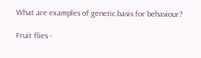What are examples of genetic basis for behaviour?

Fruit flies -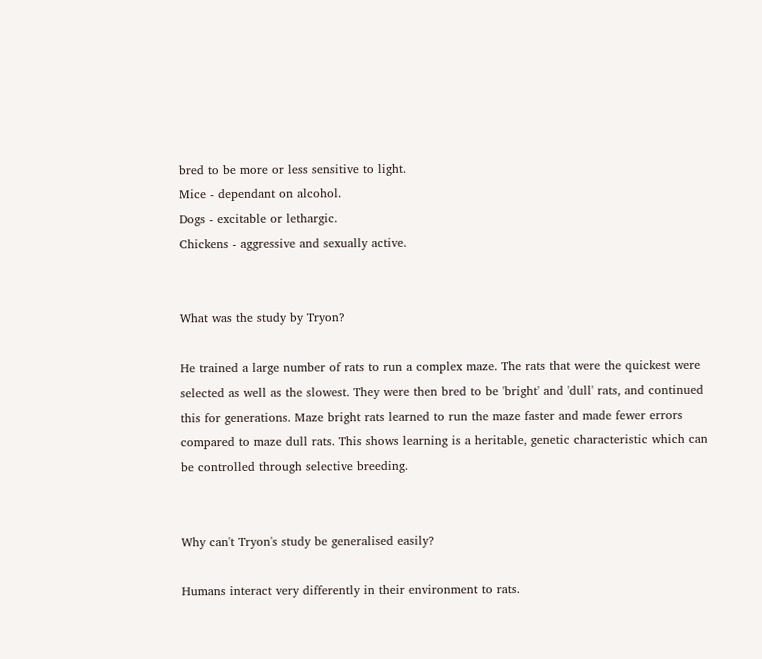bred to be more or less sensitive to light.
Mice - dependant on alcohol.
Dogs - excitable or lethargic.
Chickens - aggressive and sexually active.


What was the study by Tryon?

He trained a large number of rats to run a complex maze. The rats that were the quickest were selected as well as the slowest. They were then bred to be 'bright' and 'dull' rats, and continued this for generations. Maze bright rats learned to run the maze faster and made fewer errors compared to maze dull rats. This shows learning is a heritable, genetic characteristic which can be controlled through selective breeding.


Why can't Tryon's study be generalised easily?

Humans interact very differently in their environment to rats.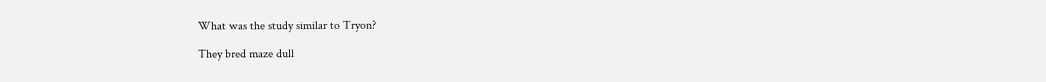What was the study similar to Tryon?

They bred maze dull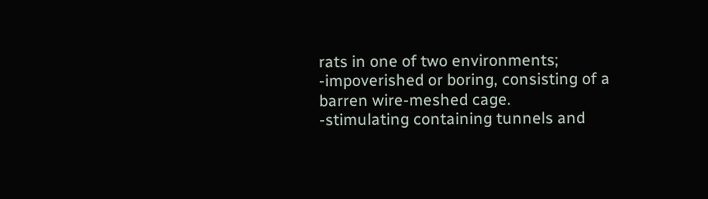rats in one of two environments;
-impoverished or boring, consisting of a barren wire-meshed cage.
-stimulating containing tunnels and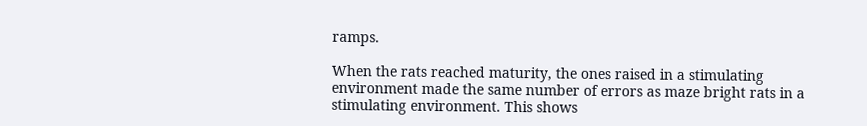ramps.

When the rats reached maturity, the ones raised in a stimulating environment made the same number of errors as maze bright rats in a stimulating environment. This shows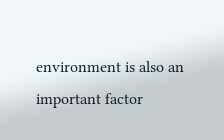environment is also an important factor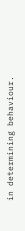in determining behaviour.